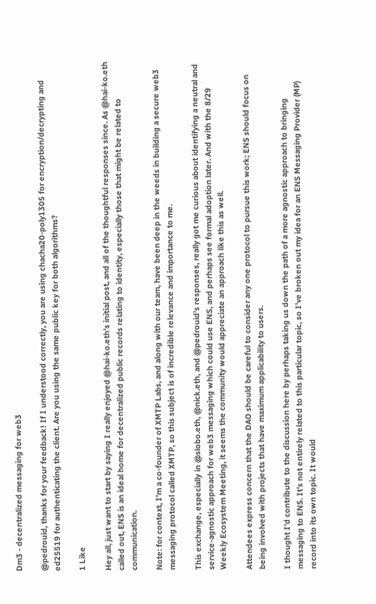Dm3 - decentralized messaging for web3

@pedrouid, thanks for your feedback! If I understood correctly, you are using chacha20-poly1305 for encryption/decrypting and ed25519 for authenticating the client. Are you using the same public key for both algorithms?

1 Like

Hey all, just want to start by saying I really enjoyed @hai-ko.eth’s initial post, and all of the thoughtful responses since. As @hai-ko.eth called out, ENS is an ideal home for decentralized public records relating to identity, especially those that might be related to communication.

Note: for context, I’m a co-founder of XMTP Labs, and along with our team, have been deep in the weeds in building a secure web3 messaging protocol called XMTP, so this subject is of incredible relevance and importance to me.

This exchange, especially in @slobo.eth, @nick.eth, and @pedrouid’s responses, really got me curious about identifying a neutral and service-agnostic approach for web3 messaging which could use ENS, and perhaps see formal adoption later. And with the 8/29 Weekly Ecosystem Meeting, it seems the community would appreciate an approach like this as well.

Attendees express concern that the DAO should be careful to consider any one protocol to pursue this work; ENS should focus on being involved with projects that have maximum applicability to users.

I thought I’d contribute to the discussion here by perhaps taking us down the path of a more agnostic approach to bringing messaging to ENS. It’s not entirely related to this particular topic, so I’ve broken out my idea for an ENS Messaging Provider (MP) record into its own topic. It would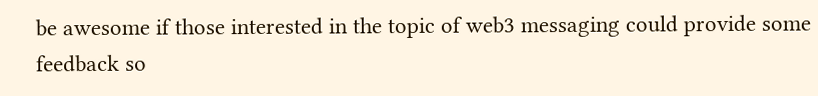be awesome if those interested in the topic of web3 messaging could provide some feedback so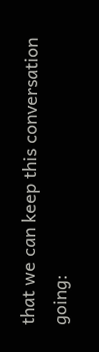that we can keep this conversation going: